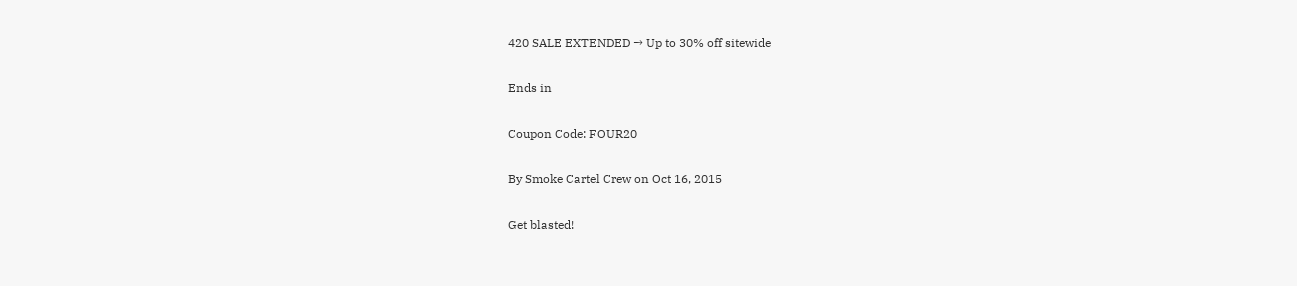420 SALE EXTENDED → Up to 30% off sitewide

Ends in

Coupon Code: FOUR20

By Smoke Cartel Crew on Oct 16, 2015

Get blasted!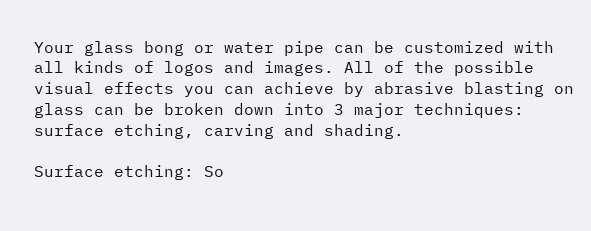Your glass bong or water pipe can be customized with all kinds of logos and images. All of the possible visual effects you can achieve by abrasive blasting on glass can be broken down into 3 major techniques: surface etching, carving and shading.

Surface etching: So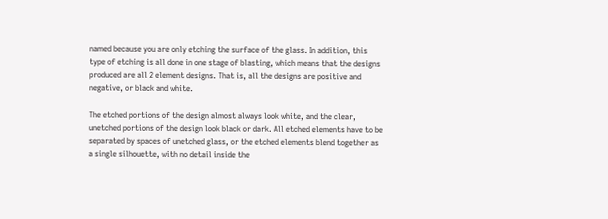named because you are only etching the surface of the glass. In addition, this type of etching is all done in one stage of blasting, which means that the designs produced are all 2 element designs. That is, all the designs are positive and negative, or black and white.

The etched portions of the design almost always look white, and the clear, unetched portions of the design look black or dark. All etched elements have to be separated by spaces of unetched glass, or the etched elements blend together as a single silhouette, with no detail inside the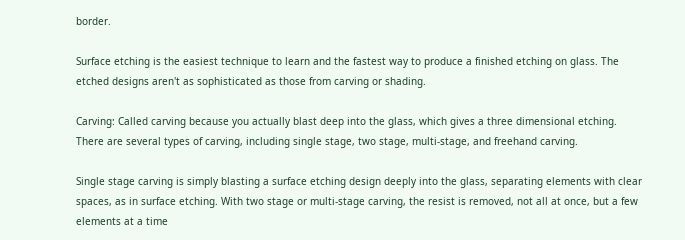border.

Surface etching is the easiest technique to learn and the fastest way to produce a finished etching on glass. The etched designs aren't as sophisticated as those from carving or shading.

Carving: Called carving because you actually blast deep into the glass, which gives a three dimensional etching. There are several types of carving, including single stage, two stage, multi-stage, and freehand carving.

Single stage carving is simply blasting a surface etching design deeply into the glass, separating elements with clear spaces, as in surface etching. With two stage or multi-stage carving, the resist is removed, not all at once, but a few elements at a time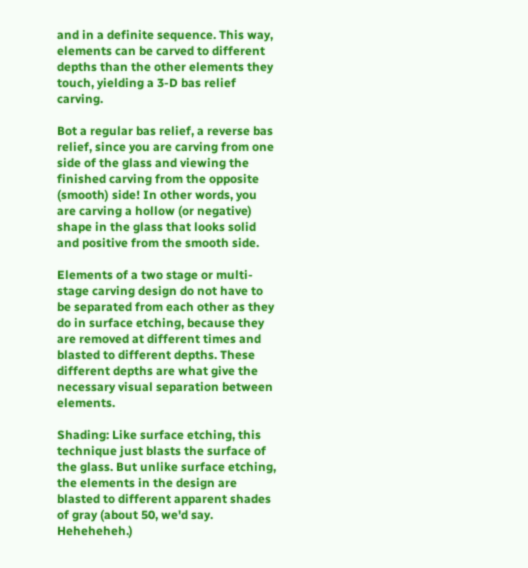and in a definite sequence. This way, elements can be carved to different depths than the other elements they touch, yielding a 3-D bas relief carving.

Bot a regular bas relief, a reverse bas relief, since you are carving from one side of the glass and viewing the finished carving from the opposite (smooth) side! In other words, you are carving a hollow (or negative) shape in the glass that looks solid and positive from the smooth side.

Elements of a two stage or multi-stage carving design do not have to be separated from each other as they do in surface etching, because they are removed at different times and blasted to different depths. These different depths are what give the necessary visual separation between elements.

Shading: Like surface etching, this technique just blasts the surface of the glass. But unlike surface etching, the elements in the design are blasted to different apparent shades of gray (about 50, we'd say. Heheheheh.)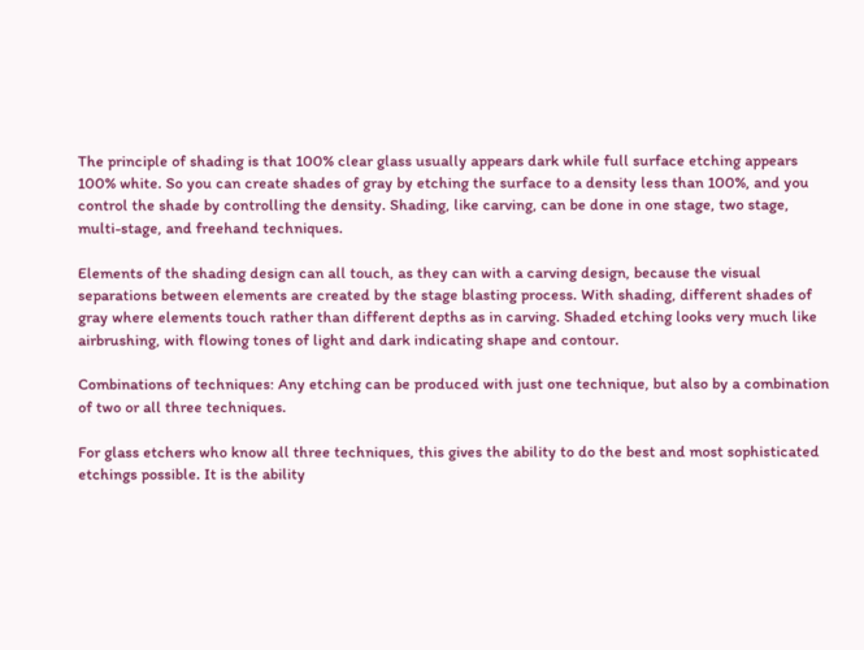The principle of shading is that 100% clear glass usually appears dark while full surface etching appears 100% white. So you can create shades of gray by etching the surface to a density less than 100%, and you control the shade by controlling the density. Shading, like carving, can be done in one stage, two stage, multi-stage, and freehand techniques.

Elements of the shading design can all touch, as they can with a carving design, because the visual separations between elements are created by the stage blasting process. With shading, different shades of gray where elements touch rather than different depths as in carving. Shaded etching looks very much like airbrushing, with flowing tones of light and dark indicating shape and contour.

Combinations of techniques: Any etching can be produced with just one technique, but also by a combination of two or all three techniques.

For glass etchers who know all three techniques, this gives the ability to do the best and most sophisticated etchings possible. It is the ability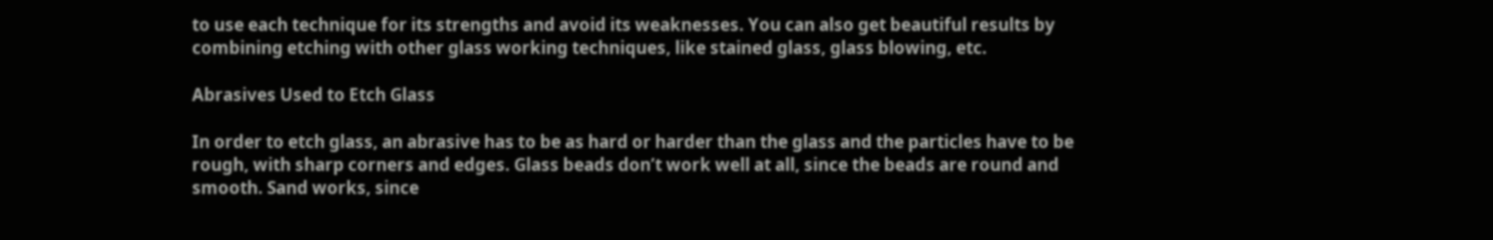to use each technique for its strengths and avoid its weaknesses. You can also get beautiful results by combining etching with other glass working techniques, like stained glass, glass blowing, etc.

Abrasives Used to Etch Glass

In order to etch glass, an abrasive has to be as hard or harder than the glass and the particles have to be rough, with sharp corners and edges. Glass beads don’t work well at all, since the beads are round and smooth. Sand works, since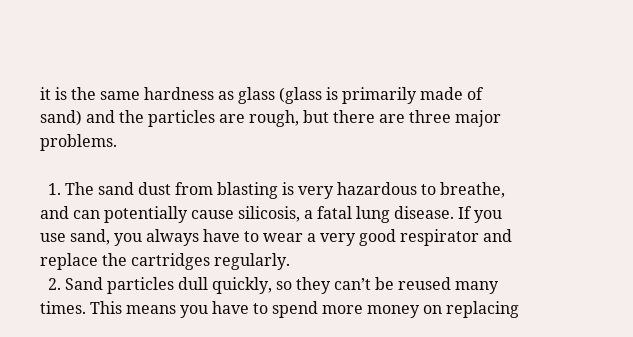it is the same hardness as glass (glass is primarily made of sand) and the particles are rough, but there are three major problems.

  1. The sand dust from blasting is very hazardous to breathe, and can potentially cause silicosis, a fatal lung disease. If you use sand, you always have to wear a very good respirator and replace the cartridges regularly.
  2. Sand particles dull quickly, so they can’t be reused many times. This means you have to spend more money on replacing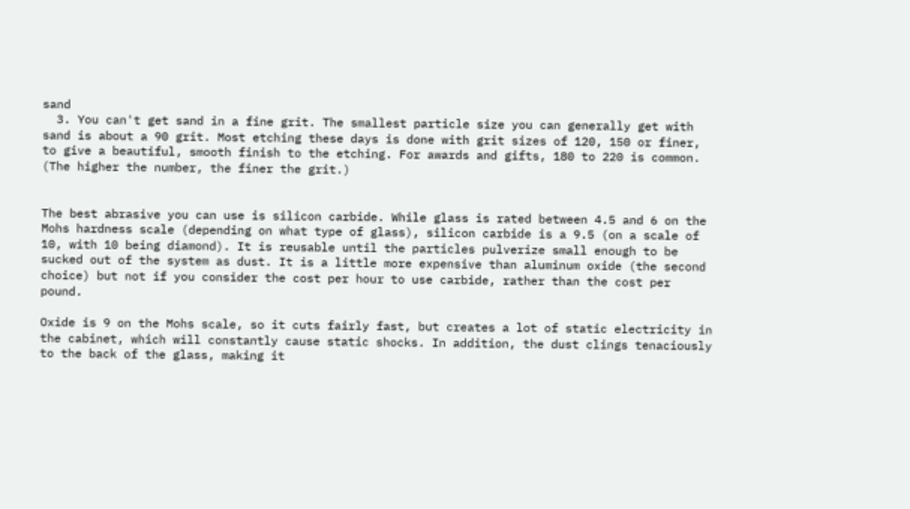sand
  3. You can't get sand in a fine grit. The smallest particle size you can generally get with sand is about a 90 grit. Most etching these days is done with grit sizes of 120, 150 or finer, to give a beautiful, smooth finish to the etching. For awards and gifts, 180 to 220 is common. (The higher the number, the finer the grit.)


The best abrasive you can use is silicon carbide. While glass is rated between 4.5 and 6 on the Mohs hardness scale (depending on what type of glass), silicon carbide is a 9.5 (on a scale of 10, with 10 being diamond). It is reusable until the particles pulverize small enough to be sucked out of the system as dust. It is a little more expensive than aluminum oxide (the second choice) but not if you consider the cost per hour to use carbide, rather than the cost per pound.

Oxide is 9 on the Mohs scale, so it cuts fairly fast, but creates a lot of static electricity in the cabinet, which will constantly cause static shocks. In addition, the dust clings tenaciously to the back of the glass, making it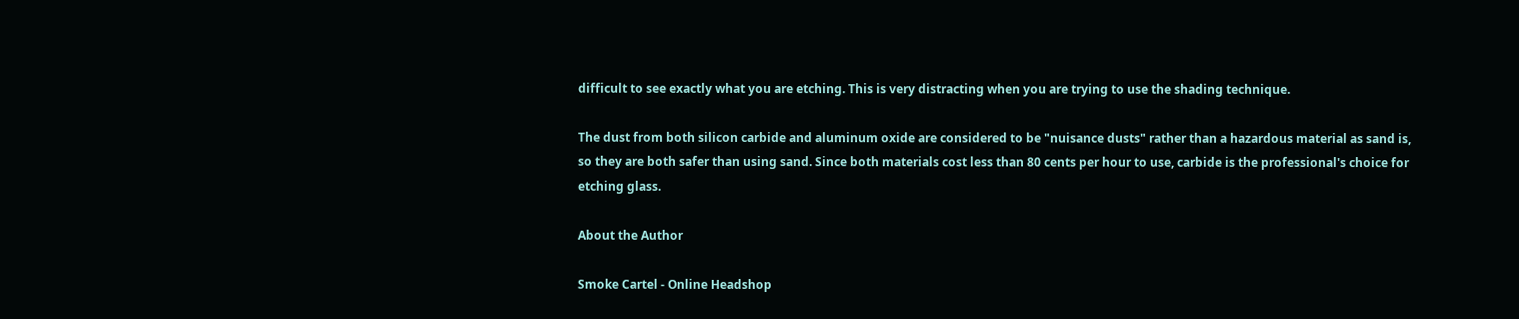difficult to see exactly what you are etching. This is very distracting when you are trying to use the shading technique.

The dust from both silicon carbide and aluminum oxide are considered to be "nuisance dusts" rather than a hazardous material as sand is, so they are both safer than using sand. Since both materials cost less than 80 cents per hour to use, carbide is the professional's choice for etching glass.

About the Author

Smoke Cartel - Online Headshop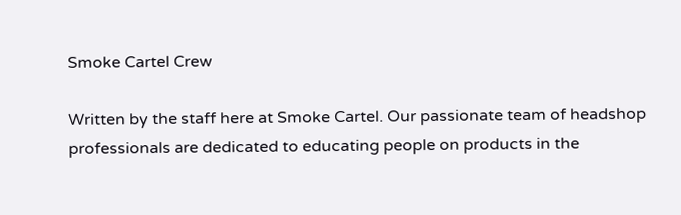Smoke Cartel Crew

Written by the staff here at Smoke Cartel. Our passionate team of headshop professionals are dedicated to educating people on products in the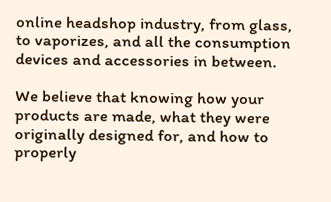online headshop industry, from glass, to vaporizes, and all the consumption devices and accessories in between.

We believe that knowing how your products are made, what they were originally designed for, and how to properly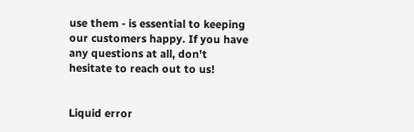use them - is essential to keeping our customers happy. If you have any questions at all, don't hesitate to reach out to us!


Liquid error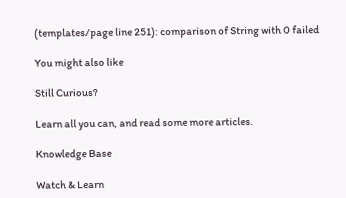(templates/page line 251): comparison of String with 0 failed

You might also like

Still Curious?

Learn all you can, and read some more articles.

Knowledge Base

Watch & Learn